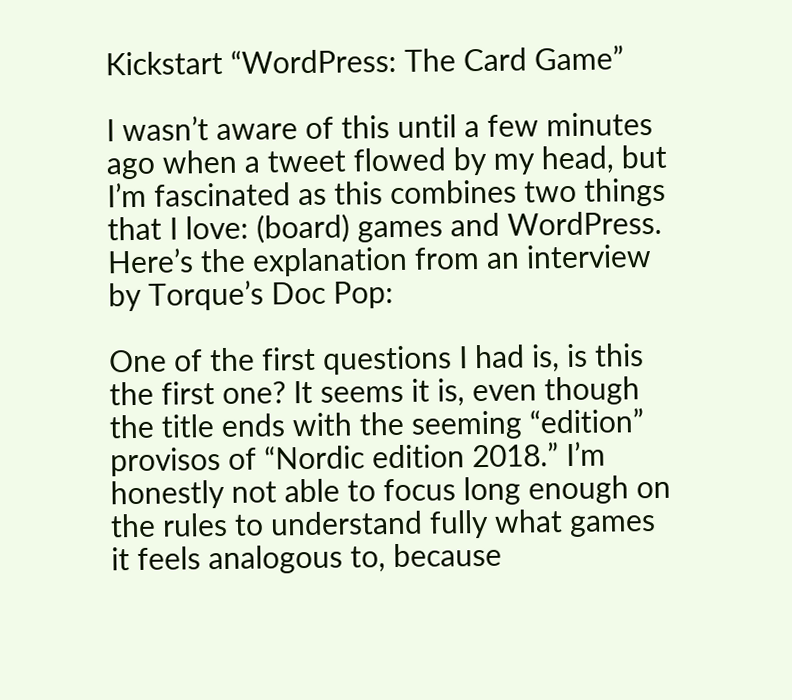Kickstart “WordPress: The Card Game”

I wasn’t aware of this until a few minutes ago when a tweet flowed by my head, but I’m fascinated as this combines two things that I love: (board) games and WordPress. Here’s the explanation from an interview by Torque’s Doc Pop:

One of the first questions I had is, is this the first one? It seems it is, even though the title ends with the seeming “edition” provisos of “Nordic edition 2018.” I’m honestly not able to focus long enough on the rules to understand fully what games it feels analogous to, because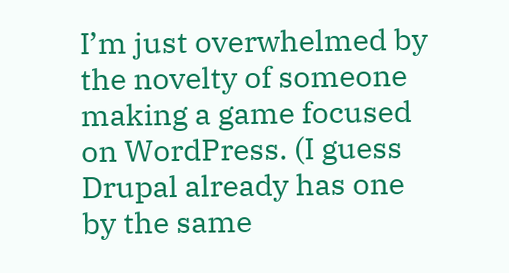I’m just overwhelmed by the novelty of someone making a game focused on WordPress. (I guess Drupal already has one by the same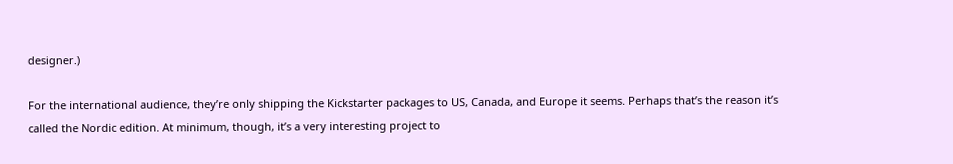designer.)

For the international audience, they’re only shipping the Kickstarter packages to US, Canada, and Europe it seems. Perhaps that’s the reason it’s called the Nordic edition. At minimum, though, it’s a very interesting project to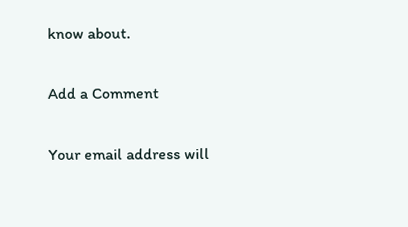know about.

Add a Comment

Your email address will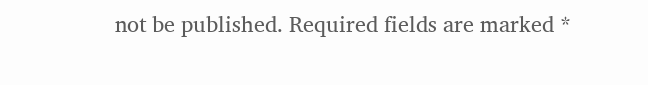not be published. Required fields are marked *